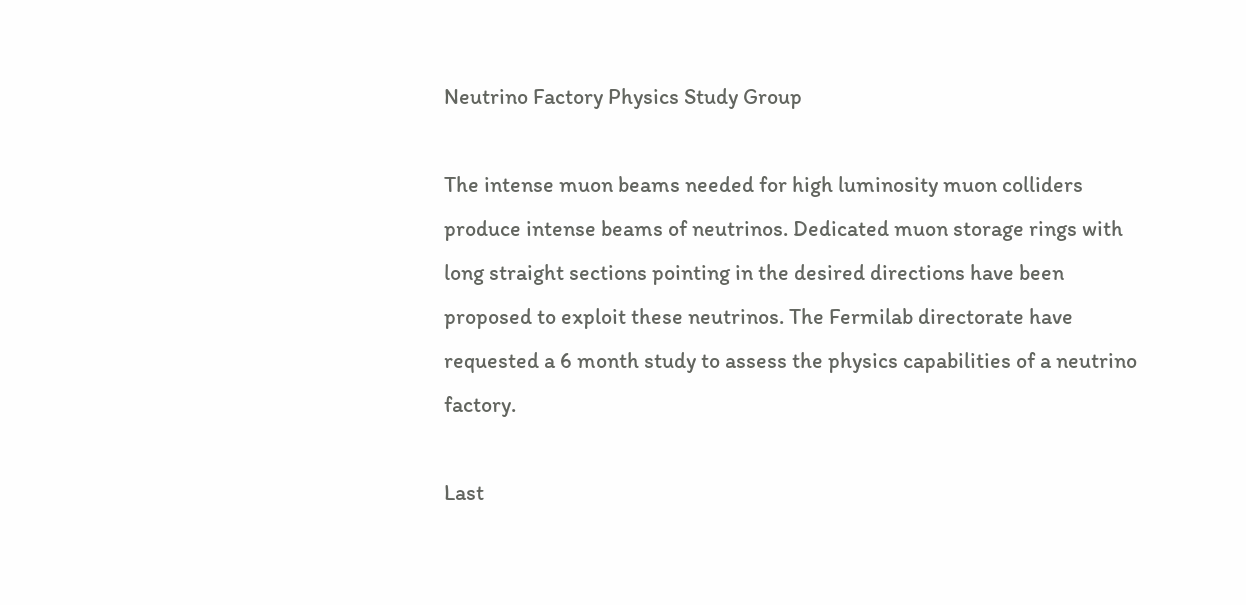Neutrino Factory Physics Study Group

The intense muon beams needed for high luminosity muon colliders produce intense beams of neutrinos. Dedicated muon storage rings with long straight sections pointing in the desired directions have been proposed to exploit these neutrinos. The Fermilab directorate have requested a 6 month study to assess the physics capabilities of a neutrino factory.

Last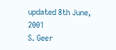updated 8th June, 2001
S. Geer